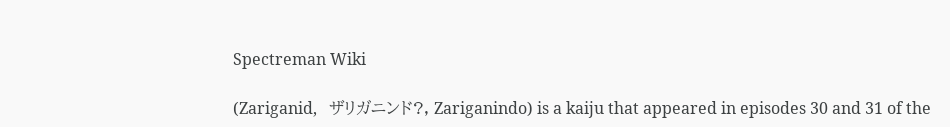Spectreman Wiki

(Zariganid,   ザリガニンド?, Zariganindo) is a kaiju that appeared in episodes 30 and 31 of the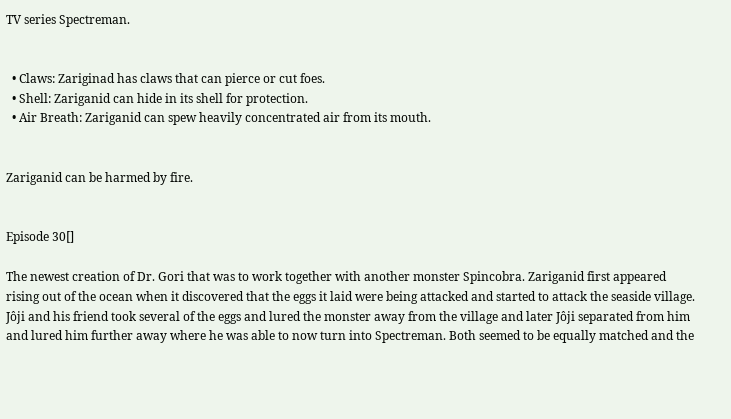TV series Spectreman.


  • Claws: Zariginad has claws that can pierce or cut foes.
  • Shell: Zariganid can hide in its shell for protection.
  • Air Breath: Zariganid can spew heavily concentrated air from its mouth.


Zariganid can be harmed by fire.


Episode 30[]

The newest creation of Dr. Gori that was to work together with another monster Spincobra. Zariganid first appeared rising out of the ocean when it discovered that the eggs it laid were being attacked and started to attack the seaside village. Jôji and his friend took several of the eggs and lured the monster away from the village and later Jôji separated from him and lured him further away where he was able to now turn into Spectreman. Both seemed to be equally matched and the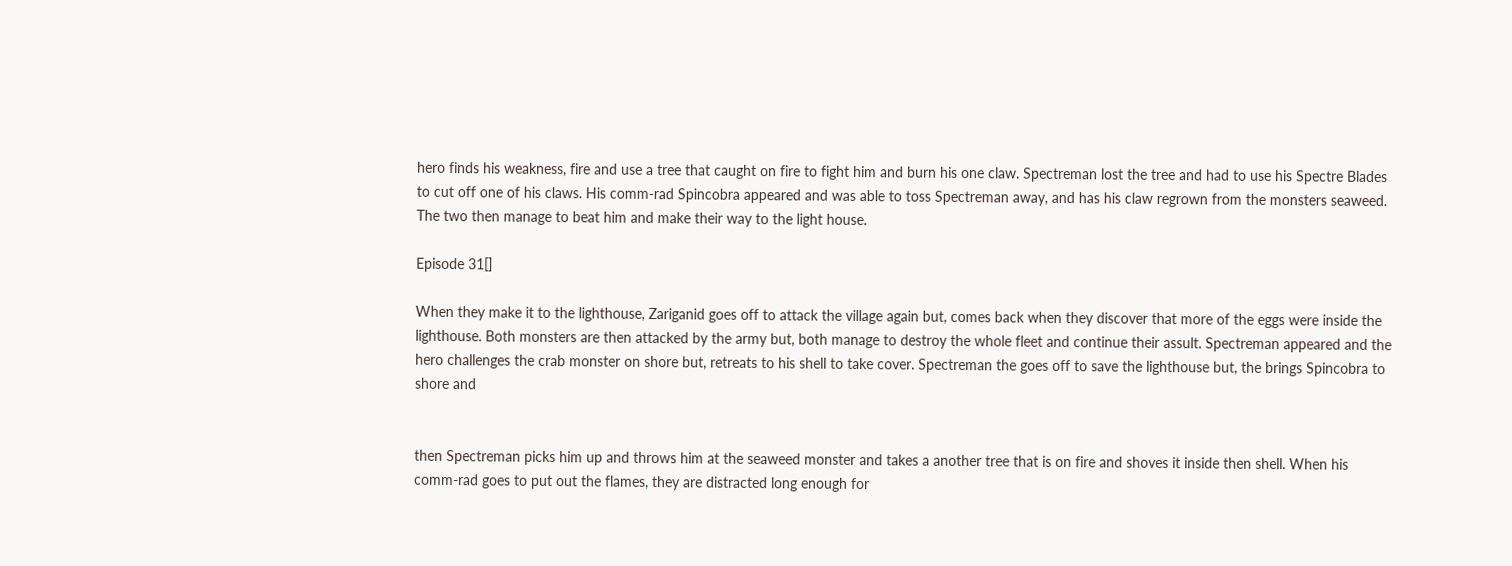hero finds his weakness, fire and use a tree that caught on fire to fight him and burn his one claw. Spectreman lost the tree and had to use his Spectre Blades to cut off one of his claws. His comm-rad Spincobra appeared and was able to toss Spectreman away, and has his claw regrown from the monsters seaweed. The two then manage to beat him and make their way to the light house.

Episode 31[]

When they make it to the lighthouse, Zariganid goes off to attack the village again but, comes back when they discover that more of the eggs were inside the lighthouse. Both monsters are then attacked by the army but, both manage to destroy the whole fleet and continue their assult. Spectreman appeared and the hero challenges the crab monster on shore but, retreats to his shell to take cover. Spectreman the goes off to save the lighthouse but, the brings Spincobra to shore and


then Spectreman picks him up and throws him at the seaweed monster and takes a another tree that is on fire and shoves it inside then shell. When his comm-rad goes to put out the flames, they are distracted long enough for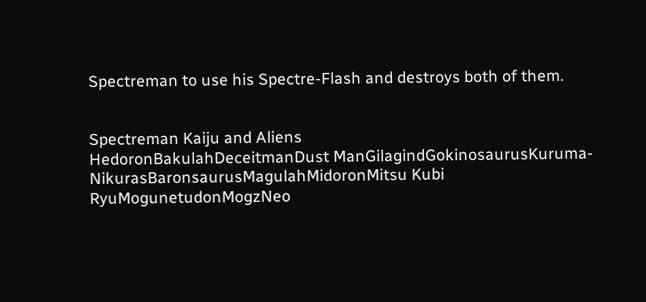Spectreman to use his Spectre-Flash and destroys both of them.


Spectreman Kaiju and Aliens
HedoronBakulahDeceitmanDust ManGilagindGokinosaurusKuruma-NikurasBaronsaurusMagulahMidoronMitsu Kubi RyuMogunetudonMogzNeo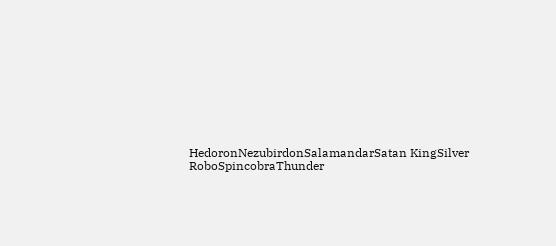HedoronNezubirdonSalamandarSatan KingSilver RoboSpincobraThunder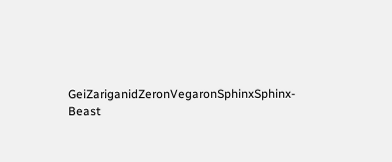GeiZariganidZeronVegaronSphinxSphinx-Beast